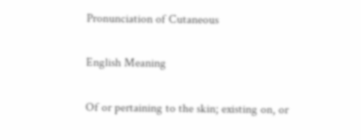Pronunciation of Cutaneous

English Meaning

Of or pertaining to the skin; existing on, or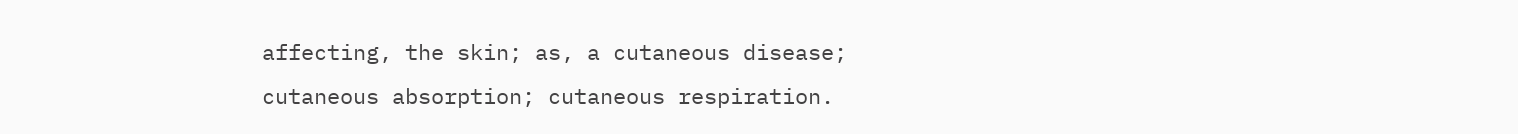affecting, the skin; as, a cutaneous disease; cutaneous absorption; cutaneous respiration.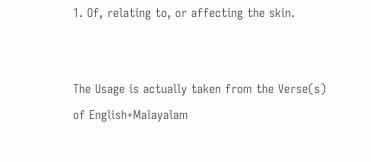1. Of, relating to, or affecting the skin.


The Usage is actually taken from the Verse(s) of English+Malayalam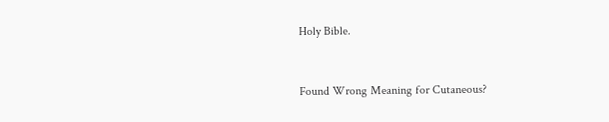Holy Bible.


Found Wrong Meaning for Cutaneous?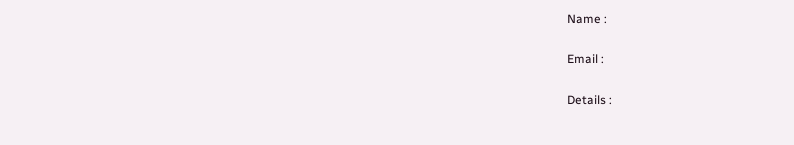Name :

Email :

Details :